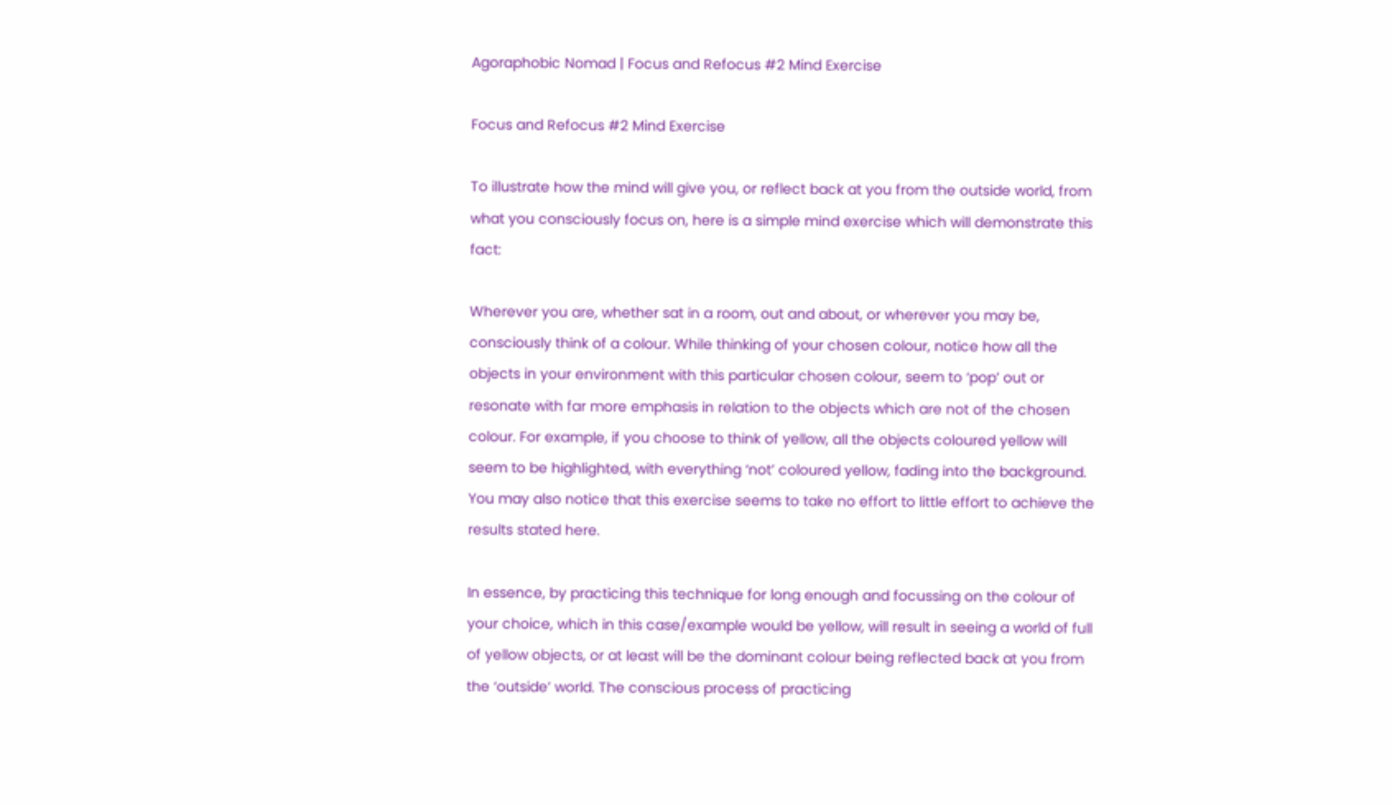Agoraphobic Nomad | Focus and Refocus #2 Mind Exercise

Focus and Refocus #2 Mind Exercise

To illustrate how the mind will give you, or reflect back at you from the outside world, from what you consciously focus on, here is a simple mind exercise which will demonstrate this fact:

Wherever you are, whether sat in a room, out and about, or wherever you may be, consciously think of a colour. While thinking of your chosen colour, notice how all the objects in your environment with this particular chosen colour, seem to ‘pop’ out or resonate with far more emphasis in relation to the objects which are not of the chosen colour. For example, if you choose to think of yellow, all the objects coloured yellow will seem to be highlighted, with everything ‘not’ coloured yellow, fading into the background. You may also notice that this exercise seems to take no effort to little effort to achieve the results stated here.

In essence, by practicing this technique for long enough and focussing on the colour of your choice, which in this case/example would be yellow, will result in seeing a world of full of yellow objects, or at least will be the dominant colour being reflected back at you from the ‘outside’ world. The conscious process of practicing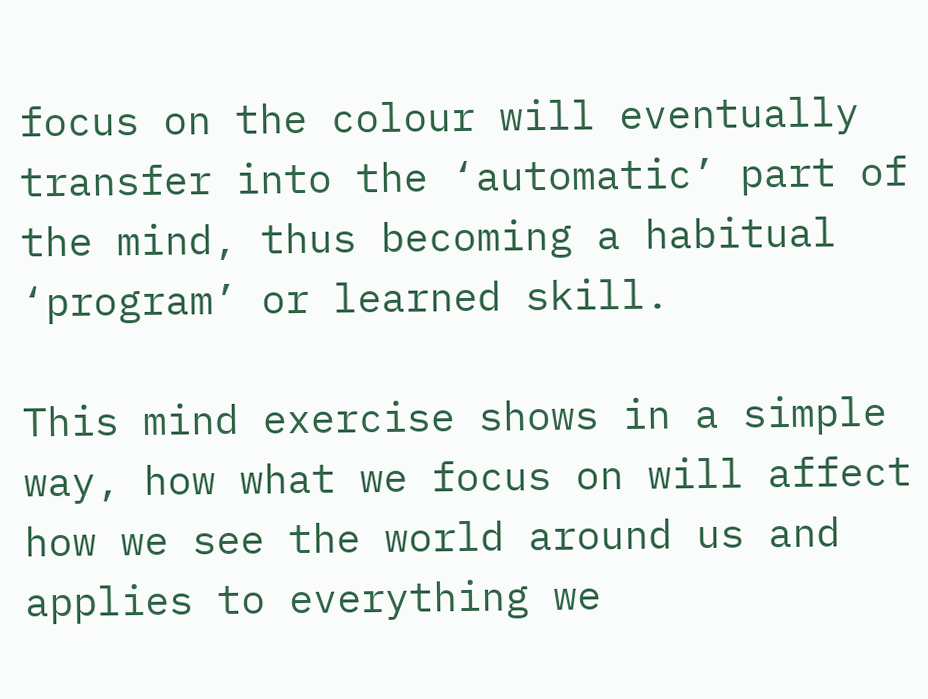focus on the colour will eventually transfer into the ‘automatic’ part of the mind, thus becoming a habitual ‘program’ or learned skill.

This mind exercise shows in a simple way, how what we focus on will affect how we see the world around us and applies to everything we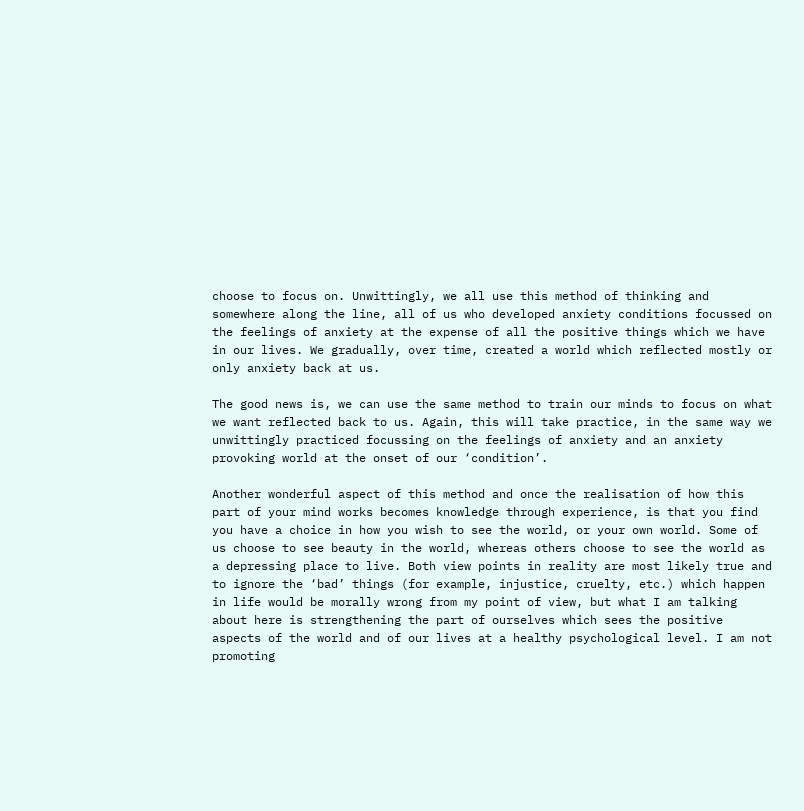choose to focus on. Unwittingly, we all use this method of thinking and somewhere along the line, all of us who developed anxiety conditions focussed on the feelings of anxiety at the expense of all the positive things which we have in our lives. We gradually, over time, created a world which reflected mostly or only anxiety back at us.

The good news is, we can use the same method to train our minds to focus on what we want reflected back to us. Again, this will take practice, in the same way we unwittingly practiced focussing on the feelings of anxiety and an anxiety provoking world at the onset of our ‘condition’.

Another wonderful aspect of this method and once the realisation of how this part of your mind works becomes knowledge through experience, is that you find you have a choice in how you wish to see the world, or your own world. Some of us choose to see beauty in the world, whereas others choose to see the world as a depressing place to live. Both view points in reality are most likely true and to ignore the ‘bad’ things (for example, injustice, cruelty, etc.) which happen in life would be morally wrong from my point of view, but what I am talking about here is strengthening the part of ourselves which sees the positive aspects of the world and of our lives at a healthy psychological level. I am not promoting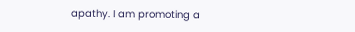apathy. I am promoting a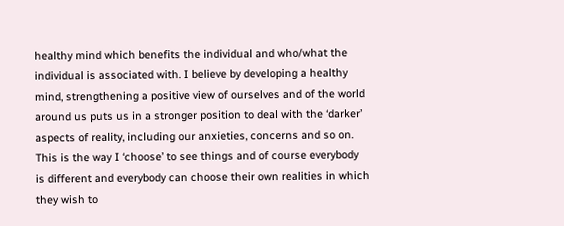healthy mind which benefits the individual and who/what the individual is associated with. I believe by developing a healthy mind, strengthening a positive view of ourselves and of the world around us puts us in a stronger position to deal with the ‘darker’ aspects of reality, including our anxieties, concerns and so on. This is the way I ‘choose’ to see things and of course everybody is different and everybody can choose their own realities in which they wish to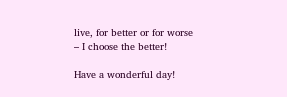live, for better or for worse – I choose the better!

Have a wonderful day!